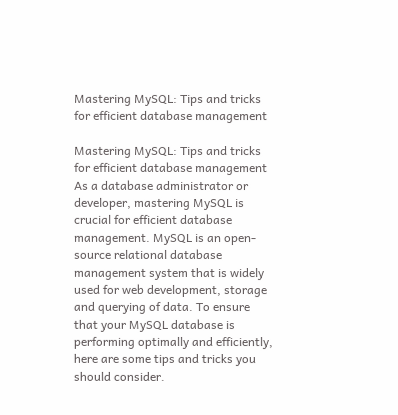Mastering MySQL: Tips and tricks for efficient database management

Mastering MySQL: Tips and tricks for efficient database management
As a database administrator or developer, mastering MySQL is crucial for efficient database management. MySQL is an open-source relational database management system that is widely used for web development, storage and querying of data. To ensure that your MySQL database is performing optimally and efficiently, here are some tips and tricks you should consider.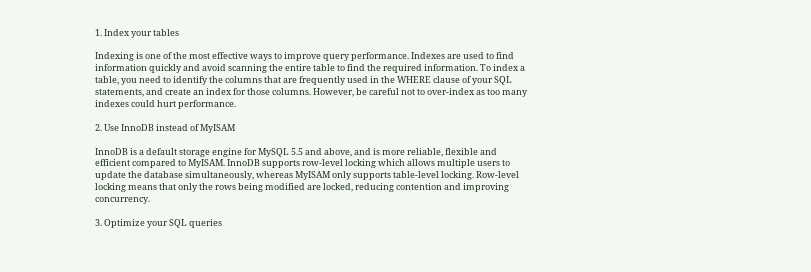1. Index your tables

Indexing is one of the most effective ways to improve query performance. Indexes are used to find information quickly and avoid scanning the entire table to find the required information. To index a table, you need to identify the columns that are frequently used in the WHERE clause of your SQL statements, and create an index for those columns. However, be careful not to over-index as too many indexes could hurt performance.

2. Use InnoDB instead of MyISAM

InnoDB is a default storage engine for MySQL 5.5 and above, and is more reliable, flexible and efficient compared to MyISAM. InnoDB supports row-level locking which allows multiple users to update the database simultaneously, whereas MyISAM only supports table-level locking. Row-level locking means that only the rows being modified are locked, reducing contention and improving concurrency.

3. Optimize your SQL queries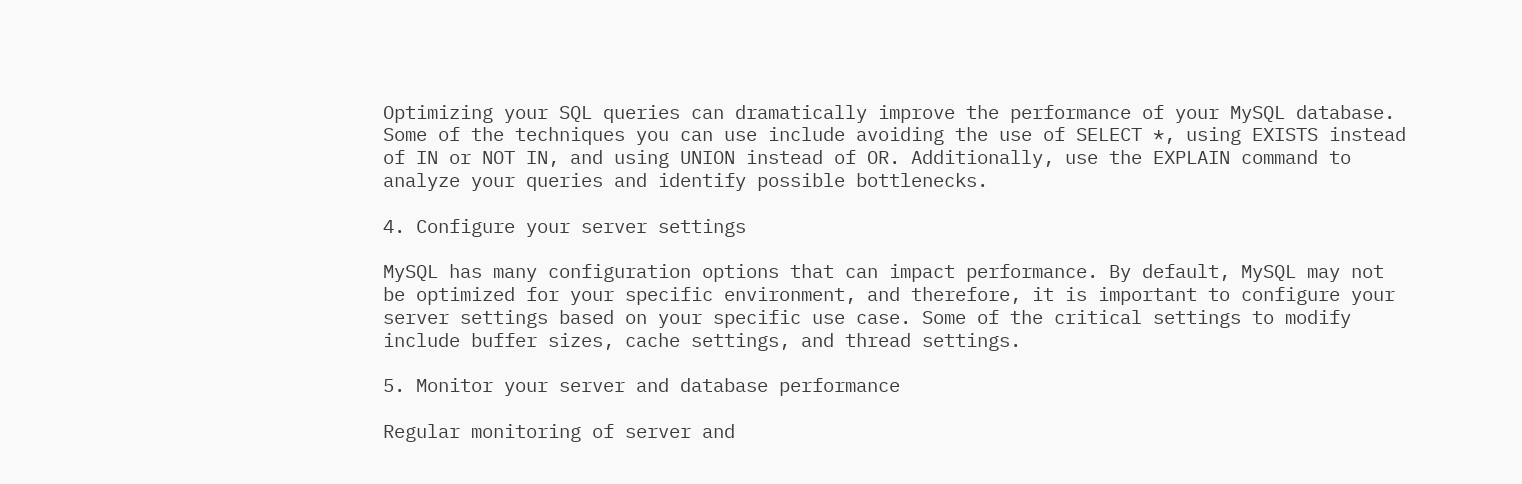Optimizing your SQL queries can dramatically improve the performance of your MySQL database. Some of the techniques you can use include avoiding the use of SELECT *, using EXISTS instead of IN or NOT IN, and using UNION instead of OR. Additionally, use the EXPLAIN command to analyze your queries and identify possible bottlenecks.

4. Configure your server settings

MySQL has many configuration options that can impact performance. By default, MySQL may not be optimized for your specific environment, and therefore, it is important to configure your server settings based on your specific use case. Some of the critical settings to modify include buffer sizes, cache settings, and thread settings.

5. Monitor your server and database performance

Regular monitoring of server and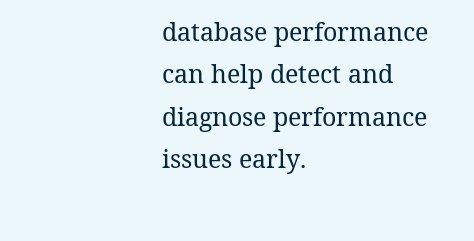database performance can help detect and diagnose performance issues early.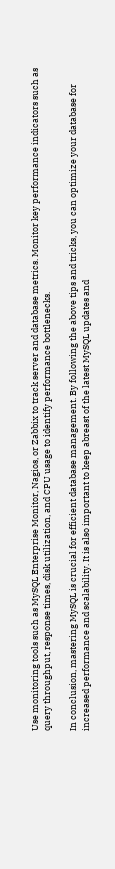Use monitoring tools such as MySQL Enterprise Monitor, Nagios, or Zabbix to track server and database metrics. Monitor key performance indicators such as query throughput, response times, disk utilization, and CPU usage to identify performance bottlenecks.

In conclusion, mastering MySQL is crucial for efficient database management. By following the above tips and tricks, you can optimize your database for increased performance and scalability. It is also important to keep abreast of the latest MySQL updates and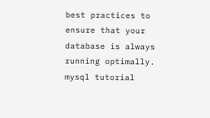best practices to ensure that your database is always running optimally.
mysql tutorial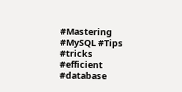#Mastering #MySQL #Tips #tricks #efficient #database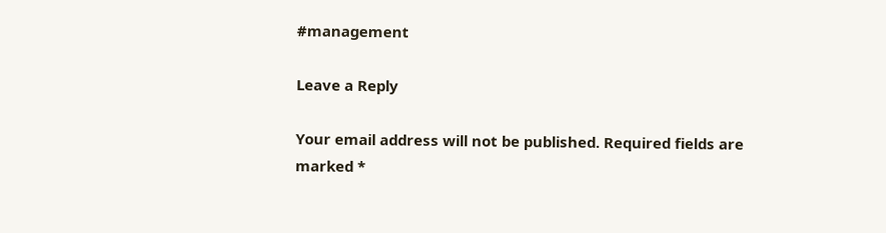#management

Leave a Reply

Your email address will not be published. Required fields are marked *